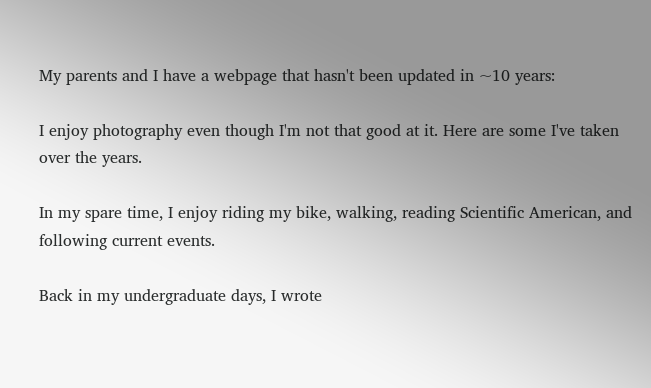My parents and I have a webpage that hasn't been updated in ~10 years:

I enjoy photography even though I'm not that good at it. Here are some I've taken over the years.

In my spare time, I enjoy riding my bike, walking, reading Scientific American, and following current events.

Back in my undergraduate days, I wrote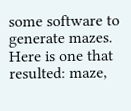some software to generate mazes. Here is one that resulted: maze,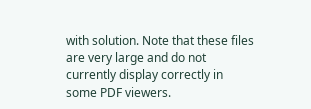with solution. Note that these files are very large and do not currently display correctly in some PDF viewers.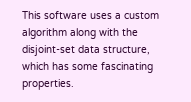This software uses a custom algorithm along with the disjoint-set data structure, which has some fascinating properties.